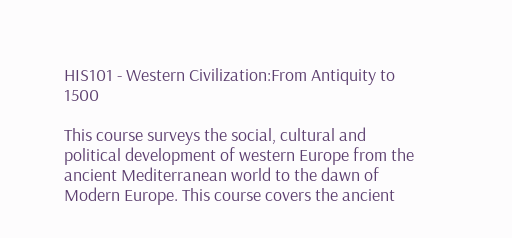HIS101 - Western Civilization:From Antiquity to 1500

This course surveys the social, cultural and political development of western Europe from the ancient Mediterranean world to the dawn of Modern Europe. This course covers the ancient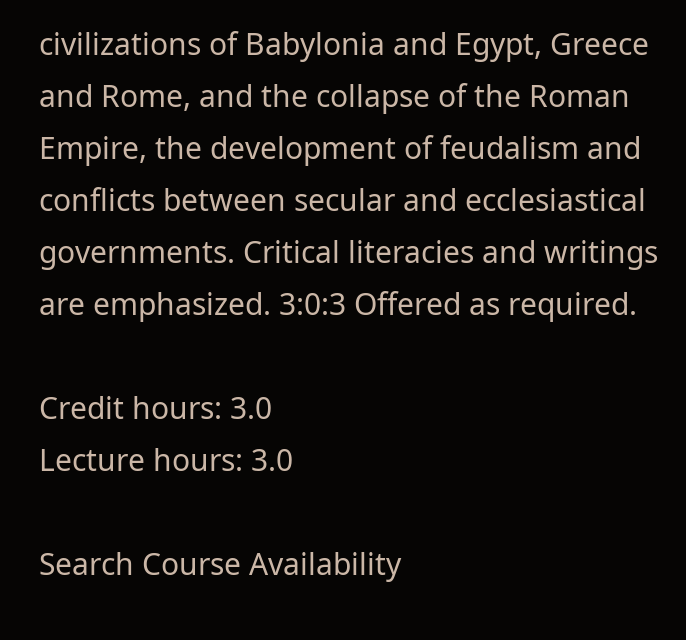civilizations of Babylonia and Egypt, Greece and Rome, and the collapse of the Roman Empire, the development of feudalism and conflicts between secular and ecclesiastical governments. Critical literacies and writings are emphasized. 3:0:3 Offered as required.

Credit hours: 3.0
Lecture hours: 3.0

Search Course Availability